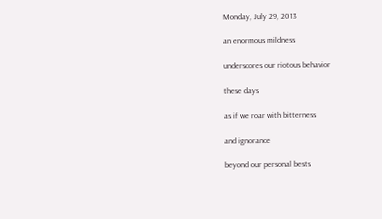Monday, July 29, 2013

an enormous mildness

underscores our riotous behavior

these days

as if we roar with bitterness

and ignorance

beyond our personal bests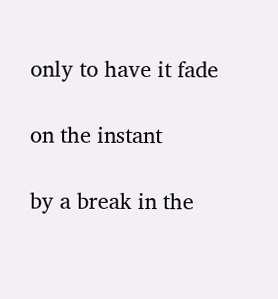only to have it fade

on the instant

by a break in the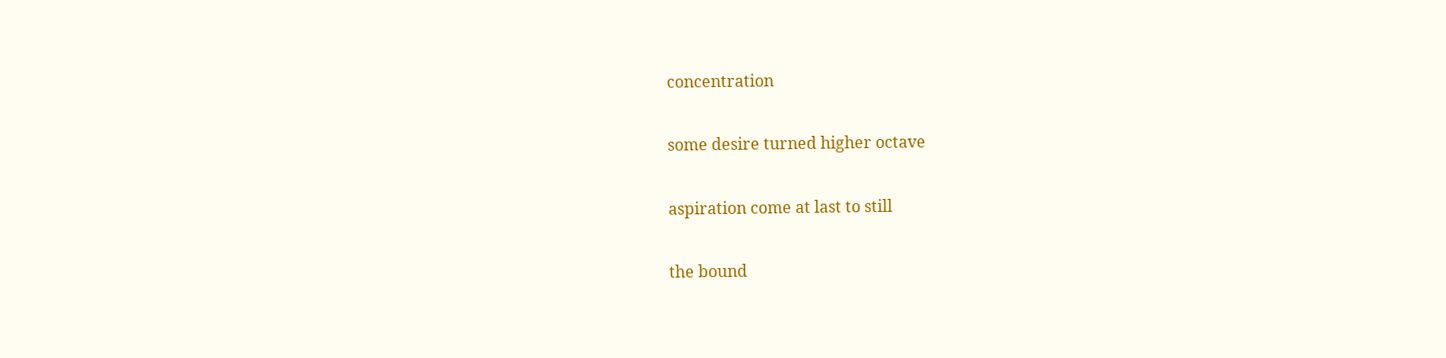concentration

some desire turned higher octave

aspiration come at last to still

the bound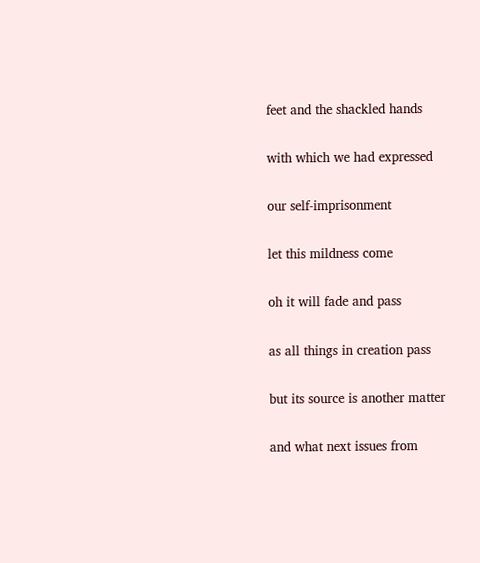feet and the shackled hands

with which we had expressed

our self-imprisonment

let this mildness come

oh it will fade and pass

as all things in creation pass

but its source is another matter

and what next issues from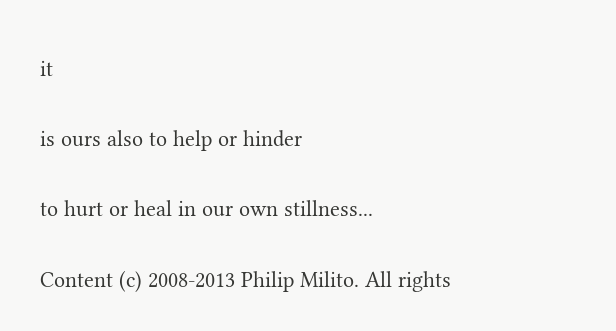it

is ours also to help or hinder

to hurt or heal in our own stillness...

Content (c) 2008-2013 Philip Milito. All rights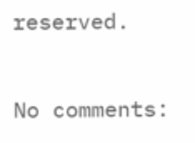reserved.

No comments: